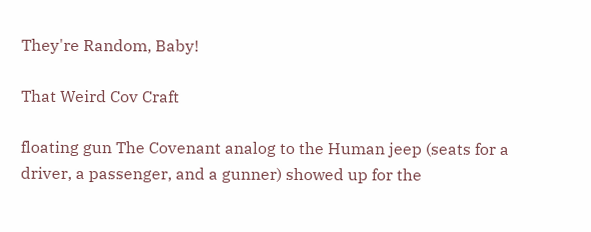They're Random, Baby!

That Weird Cov Craft

floating gun The Covenant analog to the Human jeep (seats for a driver, a passenger, and a gunner) showed up for the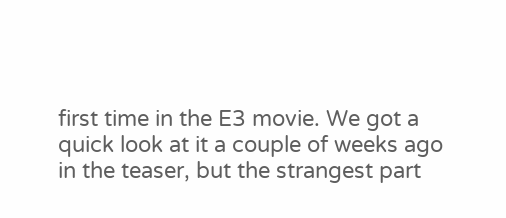first time in the E3 movie. We got a quick look at it a couple of weeks ago in the teaser, but the strangest part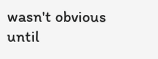wasn't obvious until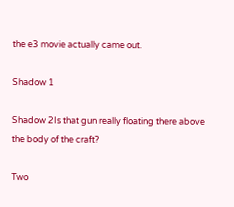the e3 movie actually came out.

Shadow 1

Shadow 2Is that gun really floating there above the body of the craft?

Two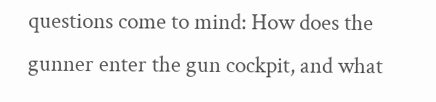questions come to mind: How does the gunner enter the gun cockpit, and what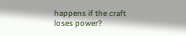happens if the craft loses power?